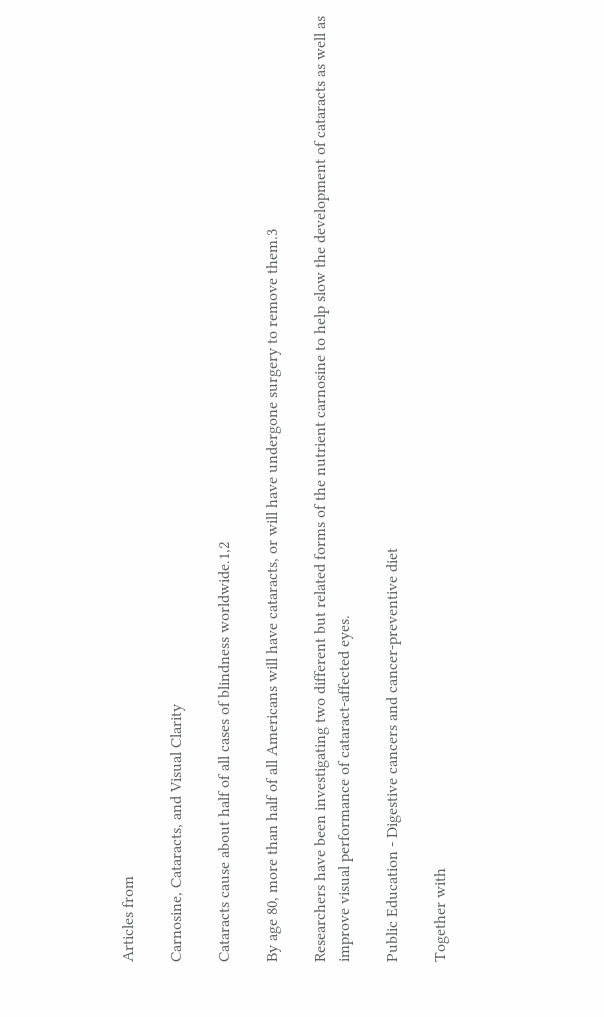Articles from

Carnosine, Cataracts, and Visual Clarity

Cataracts cause about half of all cases of blindness worldwide.1,2

By age 80, more than half of all Americans will have cataracts, or will have undergone surgery to remove them.3

Researchers have been investigating two different but related forms of the nutrient carnosine to help slow the development of cataracts as well as improve visual performance of cataract-affected eyes.

Public Education - Digestive cancers and cancer-preventive diet

Together with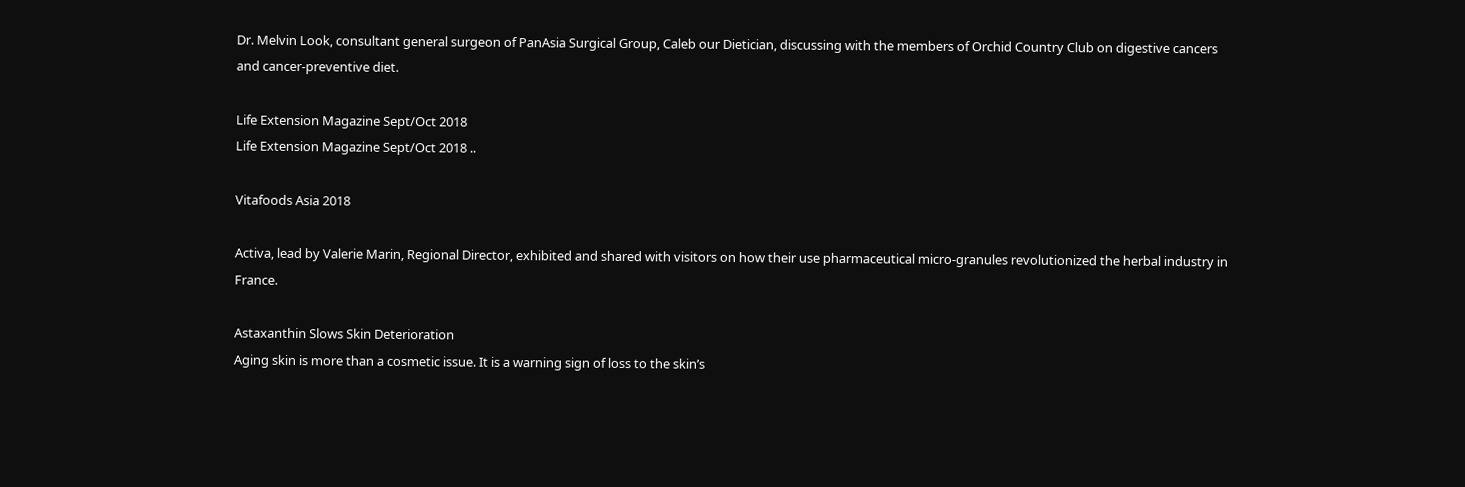Dr. Melvin Look, consultant general surgeon of PanAsia Surgical Group, Caleb our Dietician, discussing with the members of Orchid Country Club on digestive cancers and cancer-preventive diet.

Life Extension Magazine Sept/Oct 2018
Life Extension Magazine Sept/Oct 2018 ..

Vitafoods Asia 2018

Activa, lead by Valerie Marin, Regional Director, exhibited and shared with visitors on how their use pharmaceutical micro-granules revolutionized the herbal industry in France.

Astaxanthin Slows Skin Deterioration
Aging skin is more than a cosmetic issue. It is a warning sign of loss to the skin’s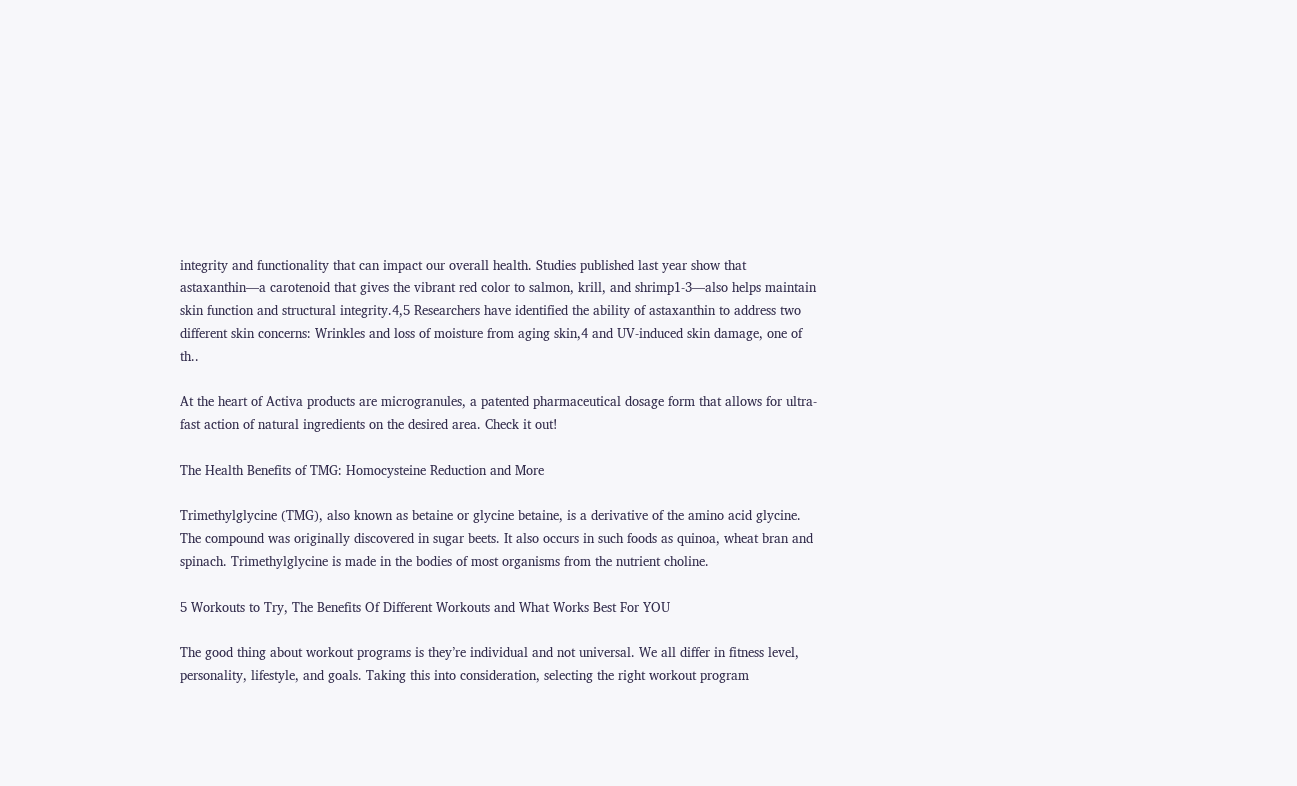integrity and functionality that can impact our overall health. Studies published last year show that astaxanthin—a carotenoid that gives the vibrant red color to salmon, krill, and shrimp1-3—also helps maintain skin function and structural integrity.4,5 Researchers have identified the ability of astaxanthin to address two different skin concerns: Wrinkles and loss of moisture from aging skin,4 and UV-induced skin damage, one of th..

At the heart of Activa products are microgranules, a patented pharmaceutical dosage form that allows for ultra-fast action of natural ingredients on the desired area. Check it out!

The Health Benefits of TMG: Homocysteine Reduction and More

Trimethylglycine (TMG), also known as betaine or glycine betaine, is a derivative of the amino acid glycine. The compound was originally discovered in sugar beets. It also occurs in such foods as quinoa, wheat bran and spinach. Trimethylglycine is made in the bodies of most organisms from the nutrient choline.

5 Workouts to Try, The Benefits Of Different Workouts and What Works Best For YOU

The good thing about workout programs is they’re individual and not universal. We all differ in fitness level, personality, lifestyle, and goals. Taking this into consideration, selecting the right workout program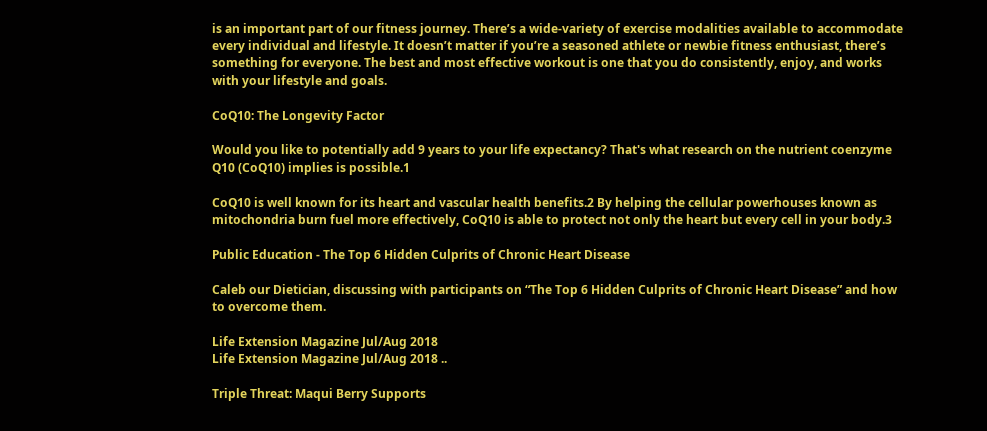is an important part of our fitness journey. There’s a wide-variety of exercise modalities available to accommodate every individual and lifestyle. It doesn’t matter if you’re a seasoned athlete or newbie fitness enthusiast, there’s something for everyone. The best and most effective workout is one that you do consistently, enjoy, and works with your lifestyle and goals.

CoQ10: The Longevity Factor

Would you like to potentially add 9 years to your life expectancy? That's what research on the nutrient coenzyme Q10 (CoQ10) implies is possible.1

CoQ10 is well known for its heart and vascular health benefits.2 By helping the cellular powerhouses known as mitochondria burn fuel more effectively, CoQ10 is able to protect not only the heart but every cell in your body.3

Public Education - The Top 6 Hidden Culprits of Chronic Heart Disease

Caleb our Dietician, discussing with participants on “The Top 6 Hidden Culprits of Chronic Heart Disease” and how to overcome them.

Life Extension Magazine Jul/Aug 2018
Life Extension Magazine Jul/Aug 2018 ..

Triple Threat: Maqui Berry Supports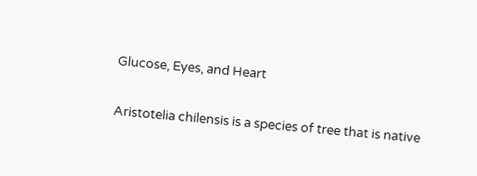Glucose, Eyes, and Heart

Aristotelia chilensis is a species of tree that is native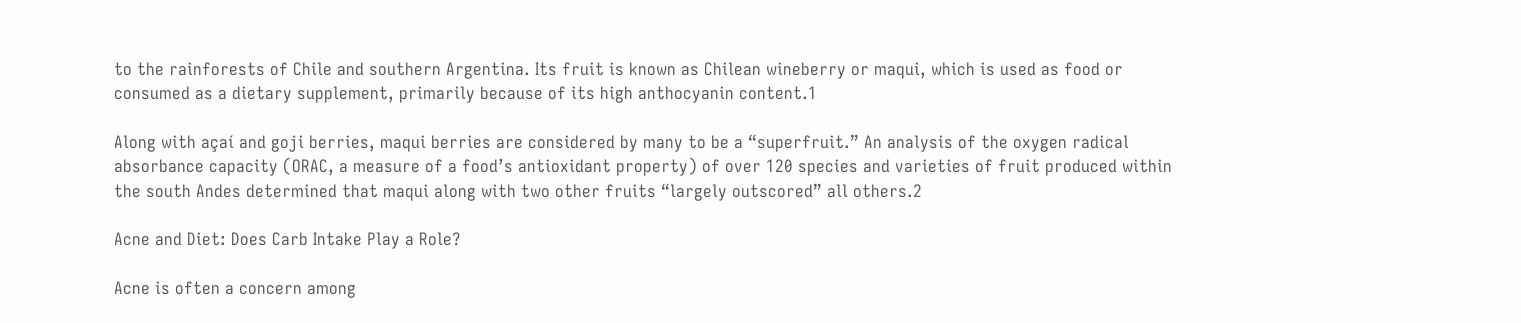to the rainforests of Chile and southern Argentina. Its fruit is known as Chilean wineberry or maqui, which is used as food or consumed as a dietary supplement, primarily because of its high anthocyanin content.1

Along with açaí and goji berries, maqui berries are considered by many to be a “superfruit.” An analysis of the oxygen radical absorbance capacity (ORAC, a measure of a food’s antioxidant property) of over 120 species and varieties of fruit produced within the south Andes determined that maqui along with two other fruits “largely outscored” all others.2

Acne and Diet: Does Carb Intake Play a Role?

Acne is often a concern among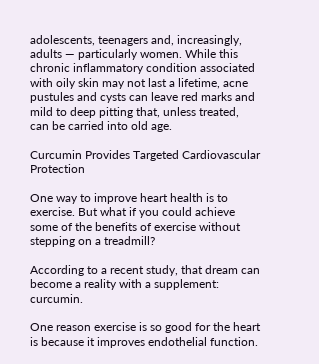adolescents, teenagers and, increasingly, adults — particularly women. While this chronic inflammatory condition associated with oily skin may not last a lifetime, acne pustules and cysts can leave red marks and mild to deep pitting that, unless treated, can be carried into old age.

Curcumin Provides Targeted Cardiovascular Protection

One way to improve heart health is to exercise. But what if you could achieve some of the benefits of exercise without stepping on a treadmill?

According to a recent study, that dream can become a reality with a supplement: curcumin.

One reason exercise is so good for the heart is because it improves endothelial function.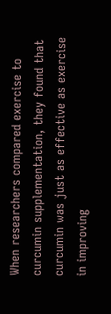When researchers compared exercise to curcumin supplementation, they found that curcumin was just as effective as exercise in improving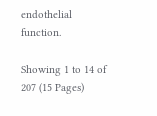endothelial function.

Showing 1 to 14 of 207 (15 Pages)